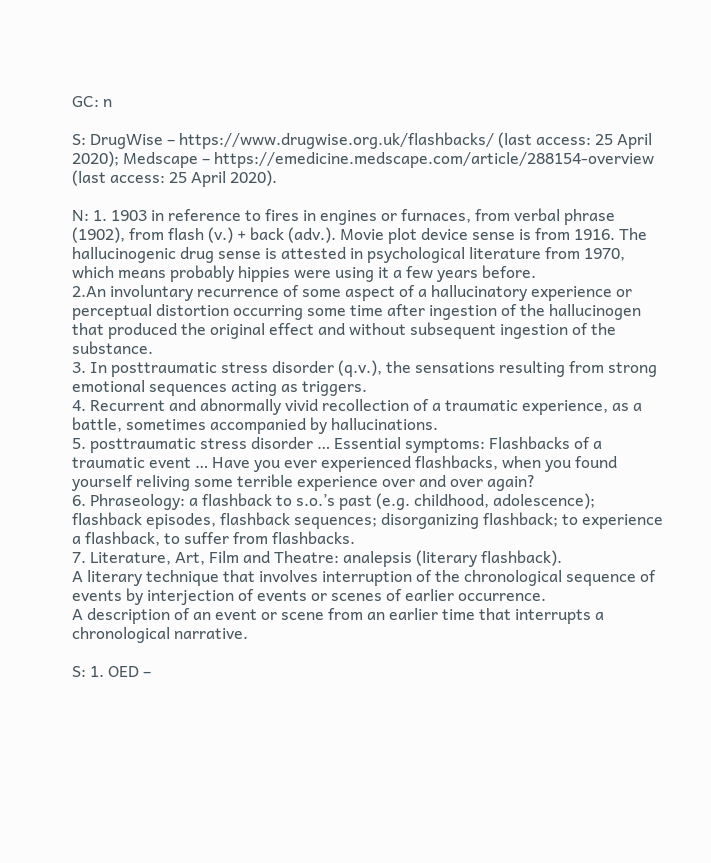GC: n

S: DrugWise – https://www.drugwise.org.uk/flashbacks/ (last access: 25 April 2020); Medscape – https://emedicine.medscape.com/article/288154-overview (last access: 25 April 2020).

N: 1. 1903 in reference to fires in engines or furnaces, from verbal phrase (1902), from flash (v.) + back (adv.). Movie plot device sense is from 1916. The hallucinogenic drug sense is attested in psychological literature from 1970, which means probably hippies were using it a few years before.
2.An involuntary recurrence of some aspect of a hallucinatory experience or perceptual distortion occurring some time after ingestion of the hallucinogen that produced the original effect and without subsequent ingestion of the substance.
3. In posttraumatic stress disorder (q.v.), the sensations resulting from strong emotional sequences acting as triggers.
4. Recurrent and abnormally vivid recollection of a traumatic experience, as a battle, sometimes accompanied by hallucinations.
5. posttraumatic stress disorder … Essential symptoms: Flashbacks of a traumatic event … Have you ever experienced flashbacks, when you found yourself reliving some terrible experience over and over again?
6. Phraseology: a flashback to s.o.’s past (e.g. childhood, adolescence); flashback episodes, flashback sequences; disorganizing flashback; to experience a flashback, to suffer from flashbacks.
7. Literature, Art, Film and Theatre: analepsis (literary flashback).
A literary technique that involves interruption of the chronological sequence of events by interjection of events or scenes of earlier occurrence.
A description of an event or scene from an earlier time that interrupts a chronological narrative.

S: 1. OED –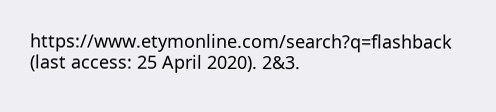https://www.etymonline.com/search?q=flashback (last access: 25 April 2020). 2&3.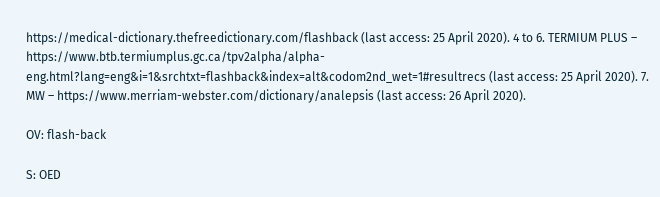https://medical-dictionary.thefreedictionary.com/flashback (last access: 25 April 2020). 4 to 6. TERMIUM PLUS – https://www.btb.termiumplus.gc.ca/tpv2alpha/alpha-eng.html?lang=eng&i=1&srchtxt=flashback&index=alt&codom2nd_wet=1#resultrecs (last access: 25 April 2020). 7. MW – https://www.merriam-webster.com/dictionary/analepsis (last access: 26 April 2020).

OV: flash-back

S: OED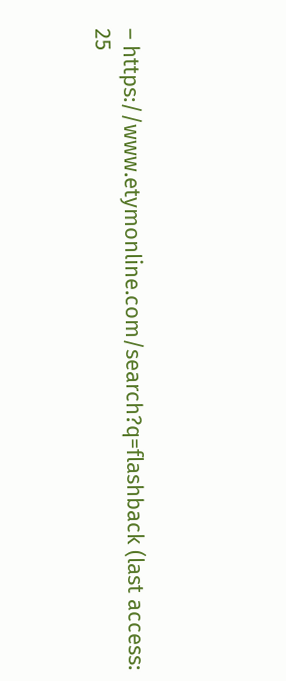– https://www.etymonline.com/search?q=flashback (last access: 25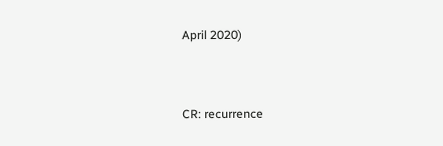April 2020)



CR: recurrence